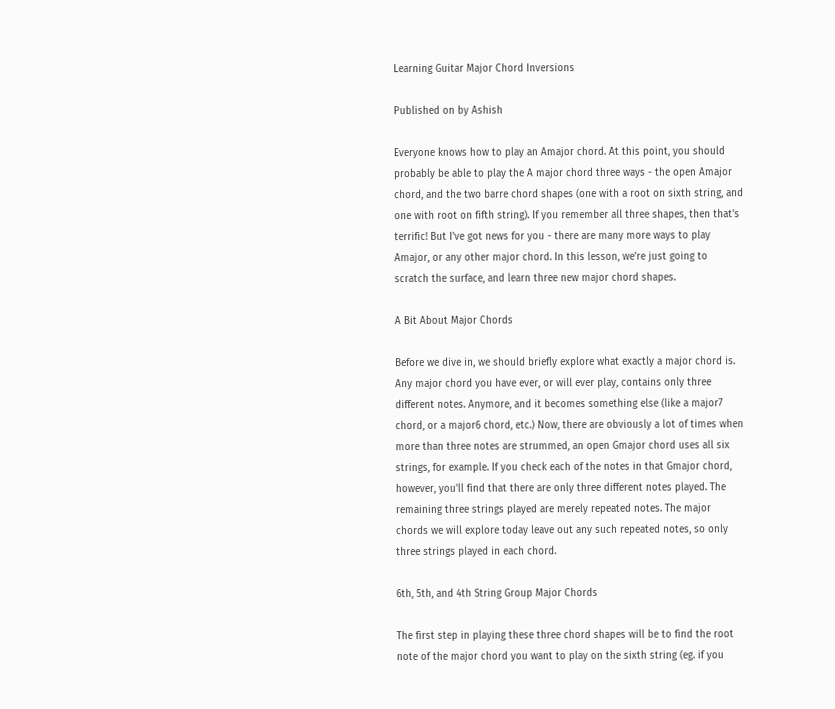Learning Guitar Major Chord Inversions

Published on by Ashish

Everyone knows how to play an Amajor chord. At this point, you should probably be able to play the A major chord three ways - the open Amajor chord, and the two barre chord shapes (one with a root on sixth string, and one with root on fifth string). If you remember all three shapes, then that's terrific! But I've got news for you - there are many more ways to play Amajor, or any other major chord. In this lesson, we're just going to scratch the surface, and learn three new major chord shapes.

A Bit About Major Chords

Before we dive in, we should briefly explore what exactly a major chord is. Any major chord you have ever, or will ever play, contains only three different notes. Anymore, and it becomes something else (like a major7 chord, or a major6 chord, etc.) Now, there are obviously a lot of times when more than three notes are strummed, an open Gmajor chord uses all six strings, for example. If you check each of the notes in that Gmajor chord, however, you'll find that there are only three different notes played. The remaining three strings played are merely repeated notes. The major chords we will explore today leave out any such repeated notes, so only three strings played in each chord.

6th, 5th, and 4th String Group Major Chords

The first step in playing these three chord shapes will be to find the root note of the major chord you want to play on the sixth string (eg. if you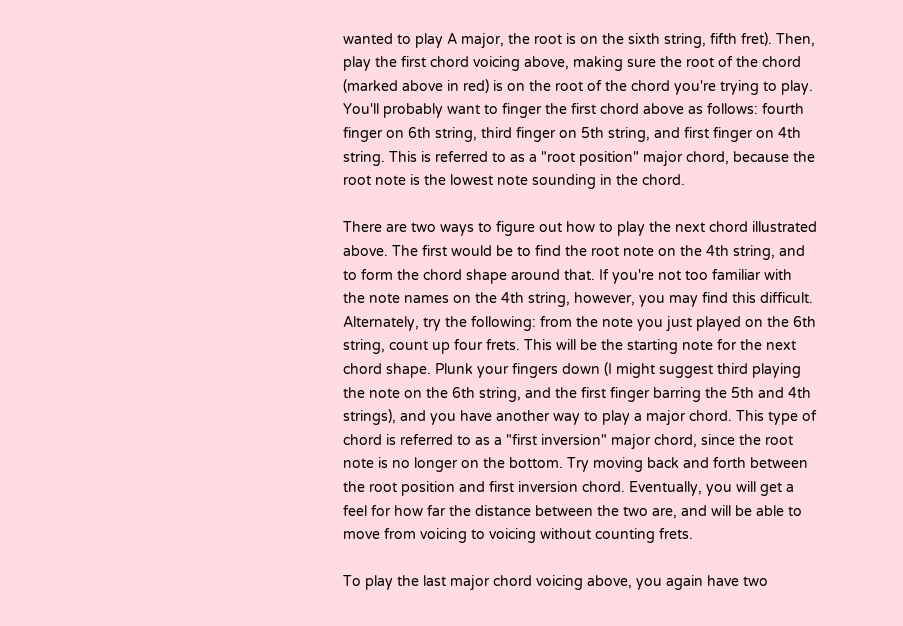wanted to play A major, the root is on the sixth string, fifth fret). Then, play the first chord voicing above, making sure the root of the chord (marked above in red) is on the root of the chord you're trying to play. You'll probably want to finger the first chord above as follows: fourth finger on 6th string, third finger on 5th string, and first finger on 4th string. This is referred to as a "root position" major chord, because the root note is the lowest note sounding in the chord.

There are two ways to figure out how to play the next chord illustrated above. The first would be to find the root note on the 4th string, and to form the chord shape around that. If you're not too familiar with the note names on the 4th string, however, you may find this difficult. Alternately, try the following: from the note you just played on the 6th string, count up four frets. This will be the starting note for the next chord shape. Plunk your fingers down (I might suggest third playing the note on the 6th string, and the first finger barring the 5th and 4th strings), and you have another way to play a major chord. This type of chord is referred to as a "first inversion" major chord, since the root note is no longer on the bottom. Try moving back and forth between the root position and first inversion chord. Eventually, you will get a feel for how far the distance between the two are, and will be able to move from voicing to voicing without counting frets.

To play the last major chord voicing above, you again have two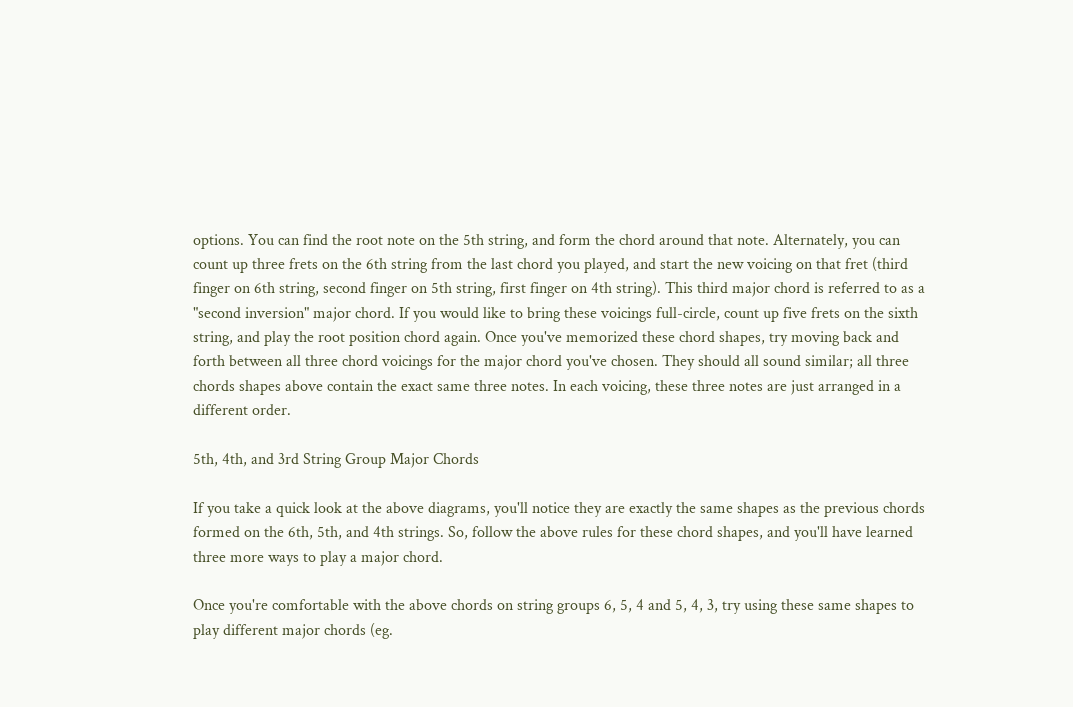options. You can find the root note on the 5th string, and form the chord around that note. Alternately, you can count up three frets on the 6th string from the last chord you played, and start the new voicing on that fret (third finger on 6th string, second finger on 5th string, first finger on 4th string). This third major chord is referred to as a "second inversion" major chord. If you would like to bring these voicings full-circle, count up five frets on the sixth string, and play the root position chord again. Once you've memorized these chord shapes, try moving back and forth between all three chord voicings for the major chord you've chosen. They should all sound similar; all three chords shapes above contain the exact same three notes. In each voicing, these three notes are just arranged in a different order.

5th, 4th, and 3rd String Group Major Chords

If you take a quick look at the above diagrams, you'll notice they are exactly the same shapes as the previous chords formed on the 6th, 5th, and 4th strings. So, follow the above rules for these chord shapes, and you'll have learned three more ways to play a major chord.

Once you're comfortable with the above chords on string groups 6, 5, 4 and 5, 4, 3, try using these same shapes to play different major chords (eg.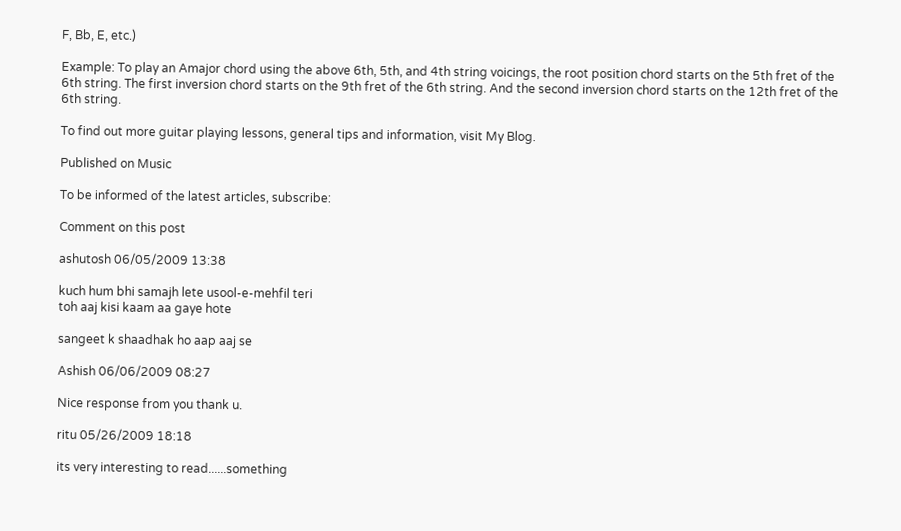F, Bb, E, etc.)

Example: To play an Amajor chord using the above 6th, 5th, and 4th string voicings, the root position chord starts on the 5th fret of the 6th string. The first inversion chord starts on the 9th fret of the 6th string. And the second inversion chord starts on the 12th fret of the 6th string.

To find out more guitar playing lessons, general tips and information, visit My Blog.

Published on Music

To be informed of the latest articles, subscribe:

Comment on this post

ashutosh 06/05/2009 13:38

kuch hum bhi samajh lete usool-e-mehfil teri
toh aaj kisi kaam aa gaye hote

sangeet k shaadhak ho aap aaj se

Ashish 06/06/2009 08:27

Nice response from you thank u.

ritu 05/26/2009 18:18

its very interesting to read......something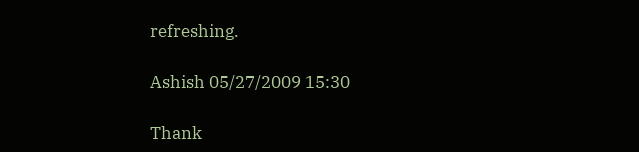refreshing.

Ashish 05/27/2009 15:30

Thank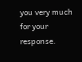you very much for your response.